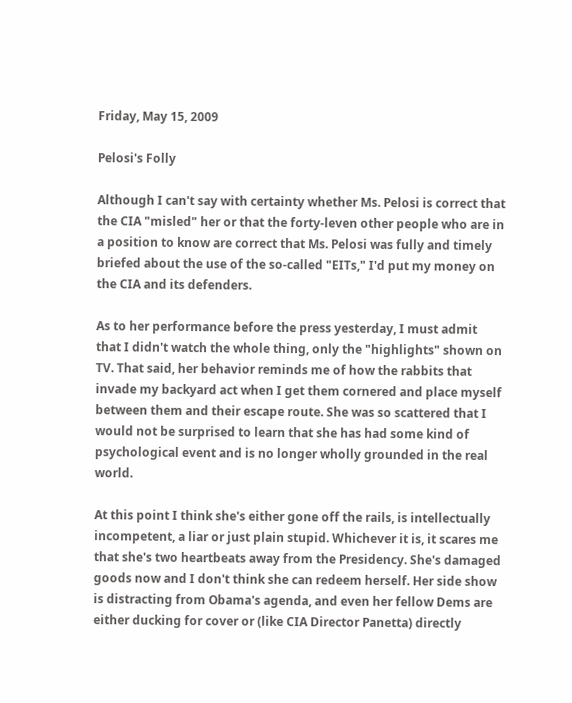Friday, May 15, 2009

Pelosi's Folly

Although I can't say with certainty whether Ms. Pelosi is correct that the CIA "misled" her or that the forty-leven other people who are in a position to know are correct that Ms. Pelosi was fully and timely briefed about the use of the so-called "EITs," I'd put my money on the CIA and its defenders.

As to her performance before the press yesterday, I must admit that I didn't watch the whole thing, only the "highlights" shown on TV. That said, her behavior reminds me of how the rabbits that invade my backyard act when I get them cornered and place myself between them and their escape route. She was so scattered that I would not be surprised to learn that she has had some kind of psychological event and is no longer wholly grounded in the real world.

At this point I think she's either gone off the rails, is intellectually incompetent, a liar or just plain stupid. Whichever it is, it scares me that she's two heartbeats away from the Presidency. She's damaged goods now and I don't think she can redeem herself. Her side show is distracting from Obama's agenda, and even her fellow Dems are either ducking for cover or (like CIA Director Panetta) directly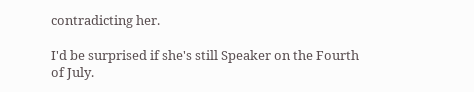contradicting her.

I'd be surprised if she's still Speaker on the Fourth of July.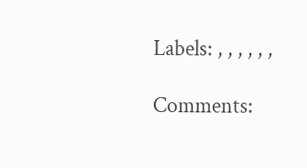Labels: , , , , , ,

Comments: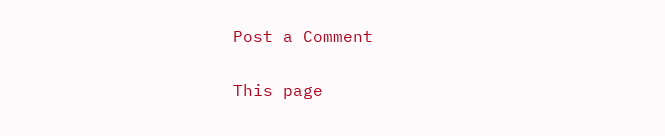Post a Comment

This page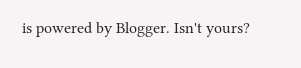is powered by Blogger. Isn't yours?